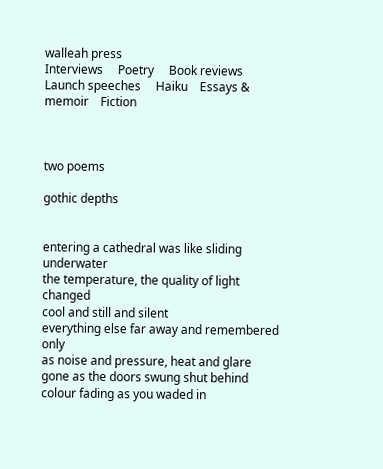walleah press
Interviews     Poetry     Book reviews     Launch speeches     Haiku    Essays & memoir    Fiction



two poems

gothic depths


entering a cathedral was like sliding underwater
the temperature, the quality of light changed
cool and still and silent
everything else far away and remembered only
as noise and pressure, heat and glare
gone as the doors swung shut behind
colour fading as you waded in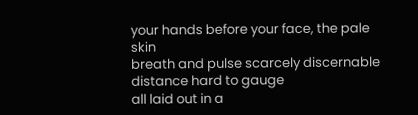your hands before your face, the pale skin
breath and pulse scarcely discernable
distance hard to gauge
all laid out in a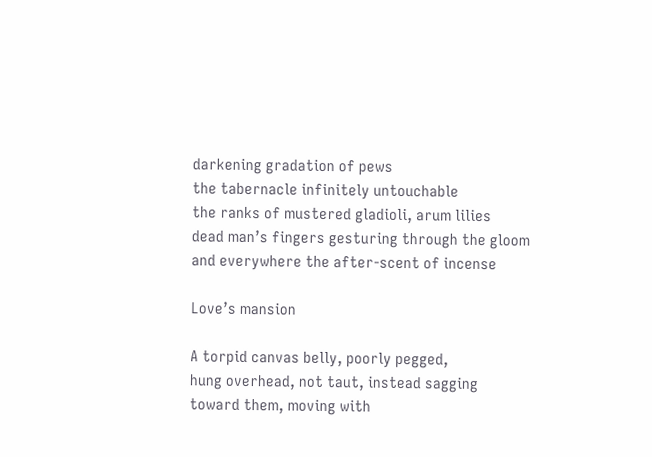darkening gradation of pews
the tabernacle infinitely untouchable
the ranks of mustered gladioli, arum lilies
dead man’s fingers gesturing through the gloom
and everywhere the after-scent of incense

Love’s mansion

A torpid canvas belly, poorly pegged,
hung overhead, not taut, instead sagging
toward them, moving with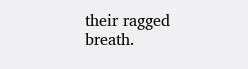their ragged breath.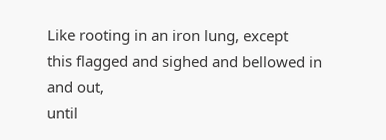Like rooting in an iron lung, except
this flagged and sighed and bellowed in and out,
until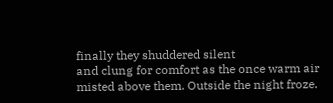finally they shuddered silent
and clung for comfort as the once warm air
misted above them. Outside the night froze.